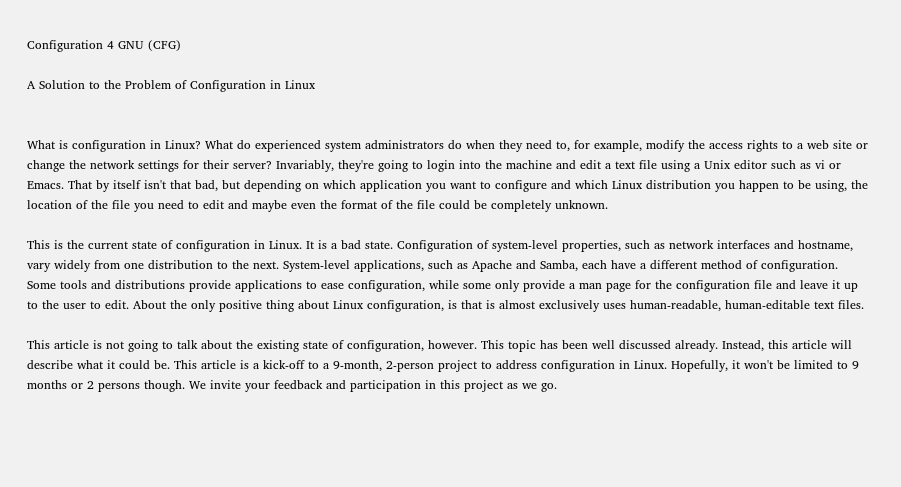Configuration 4 GNU (CFG)

A Solution to the Problem of Configuration in Linux


What is configuration in Linux? What do experienced system administrators do when they need to, for example, modify the access rights to a web site or change the network settings for their server? Invariably, they're going to login into the machine and edit a text file using a Unix editor such as vi or Emacs. That by itself isn't that bad, but depending on which application you want to configure and which Linux distribution you happen to be using, the location of the file you need to edit and maybe even the format of the file could be completely unknown.

This is the current state of configuration in Linux. It is a bad state. Configuration of system-level properties, such as network interfaces and hostname, vary widely from one distribution to the next. System-level applications, such as Apache and Samba, each have a different method of configuration. Some tools and distributions provide applications to ease configuration, while some only provide a man page for the configuration file and leave it up to the user to edit. About the only positive thing about Linux configuration, is that is almost exclusively uses human-readable, human-editable text files.

This article is not going to talk about the existing state of configuration, however. This topic has been well discussed already. Instead, this article will describe what it could be. This article is a kick-off to a 9-month, 2-person project to address configuration in Linux. Hopefully, it won't be limited to 9 months or 2 persons though. We invite your feedback and participation in this project as we go.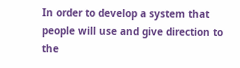In order to develop a system that people will use and give direction to the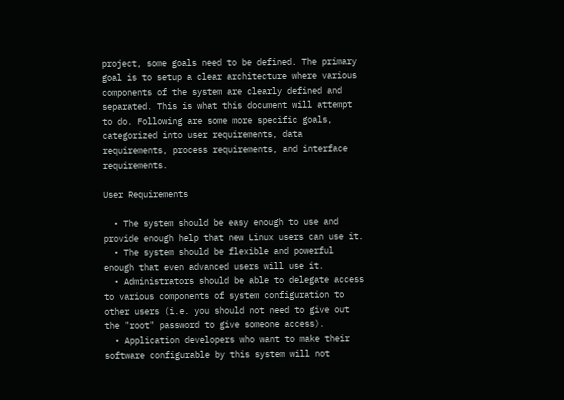project, some goals need to be defined. The primary goal is to setup a clear architecture where various components of the system are clearly defined and separated. This is what this document will attempt to do. Following are some more specific goals, categorized into user requirements, data requirements, process requirements, and interface requirements.

User Requirements

  • The system should be easy enough to use and provide enough help that new Linux users can use it.
  • The system should be flexible and powerful enough that even advanced users will use it.
  • Administrators should be able to delegate access to various components of system configuration to other users (i.e. you should not need to give out the "root" password to give someone access).
  • Application developers who want to make their software configurable by this system will not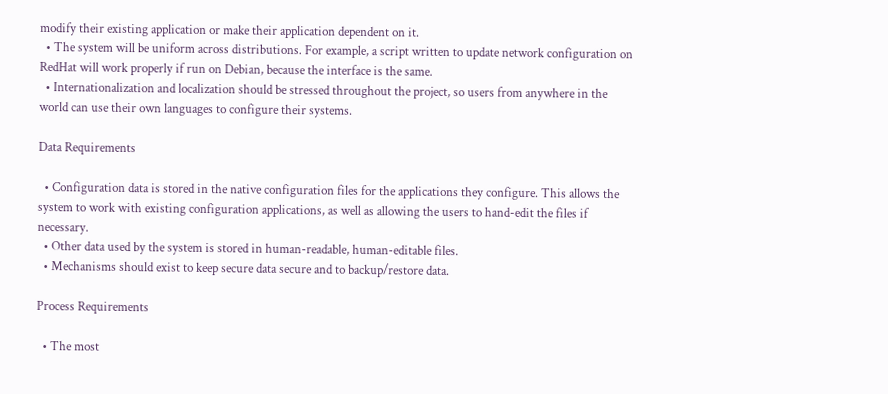modify their existing application or make their application dependent on it.
  • The system will be uniform across distributions. For example, a script written to update network configuration on RedHat will work properly if run on Debian, because the interface is the same.
  • Internationalization and localization should be stressed throughout the project, so users from anywhere in the world can use their own languages to configure their systems.

Data Requirements

  • Configuration data is stored in the native configuration files for the applications they configure. This allows the system to work with existing configuration applications, as well as allowing the users to hand-edit the files if necessary.
  • Other data used by the system is stored in human-readable, human-editable files.
  • Mechanisms should exist to keep secure data secure and to backup/restore data.

Process Requirements

  • The most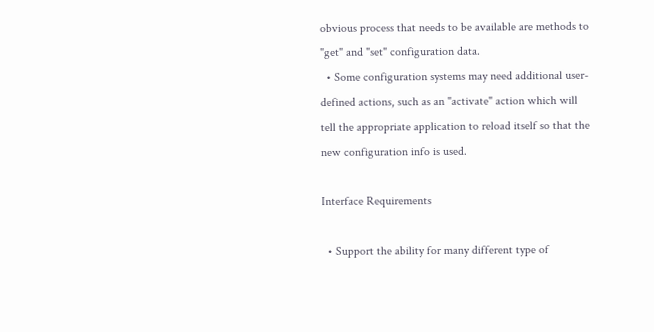obvious process that needs to be available are methods to "get" and "set" configuration data.
  • Some configuration systems may need additional user-defined actions, such as an "activate" action which will tell the appropriate application to reload itself so that the new configuration info is used.

Interface Requirements

  • Support the ability for many different type of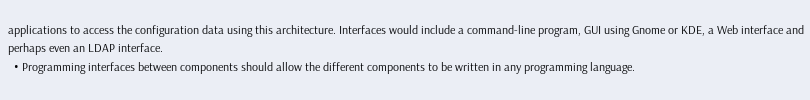applications to access the configuration data using this architecture. Interfaces would include a command-line program, GUI using Gnome or KDE, a Web interface and perhaps even an LDAP interface.
  • Programming interfaces between components should allow the different components to be written in any programming language.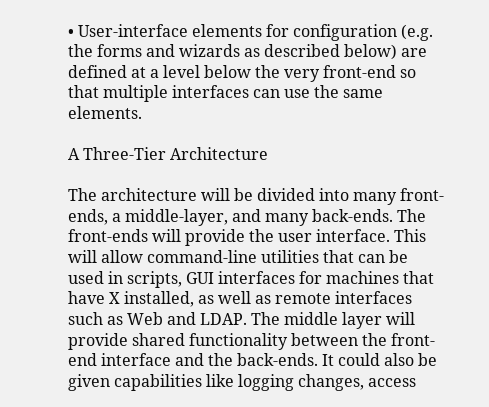• User-interface elements for configuration (e.g. the forms and wizards as described below) are defined at a level below the very front-end so that multiple interfaces can use the same elements.

A Three-Tier Architecture

The architecture will be divided into many front-ends, a middle-layer, and many back-ends. The front-ends will provide the user interface. This will allow command-line utilities that can be used in scripts, GUI interfaces for machines that have X installed, as well as remote interfaces such as Web and LDAP. The middle layer will provide shared functionality between the front-end interface and the back-ends. It could also be given capabilities like logging changes, access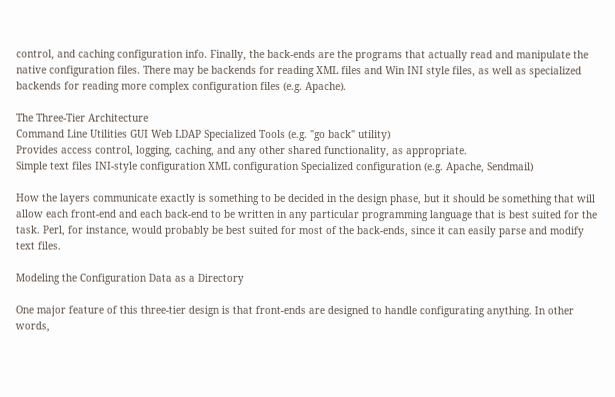control, and caching configuration info. Finally, the back-ends are the programs that actually read and manipulate the native configuration files. There may be backends for reading XML files and Win INI style files, as well as specialized backends for reading more complex configuration files (e.g. Apache).

The Three-Tier Architecture
Command Line Utilities GUI Web LDAP Specialized Tools (e.g. "go back" utility)
Provides access control, logging, caching, and any other shared functionality, as appropriate.
Simple text files INI-style configuration XML configuration Specialized configuration (e.g. Apache, Sendmail)

How the layers communicate exactly is something to be decided in the design phase, but it should be something that will allow each front-end and each back-end to be written in any particular programming language that is best suited for the task. Perl, for instance, would probably be best suited for most of the back-ends, since it can easily parse and modify text files.

Modeling the Configuration Data as a Directory

One major feature of this three-tier design is that front-ends are designed to handle configurating anything. In other words,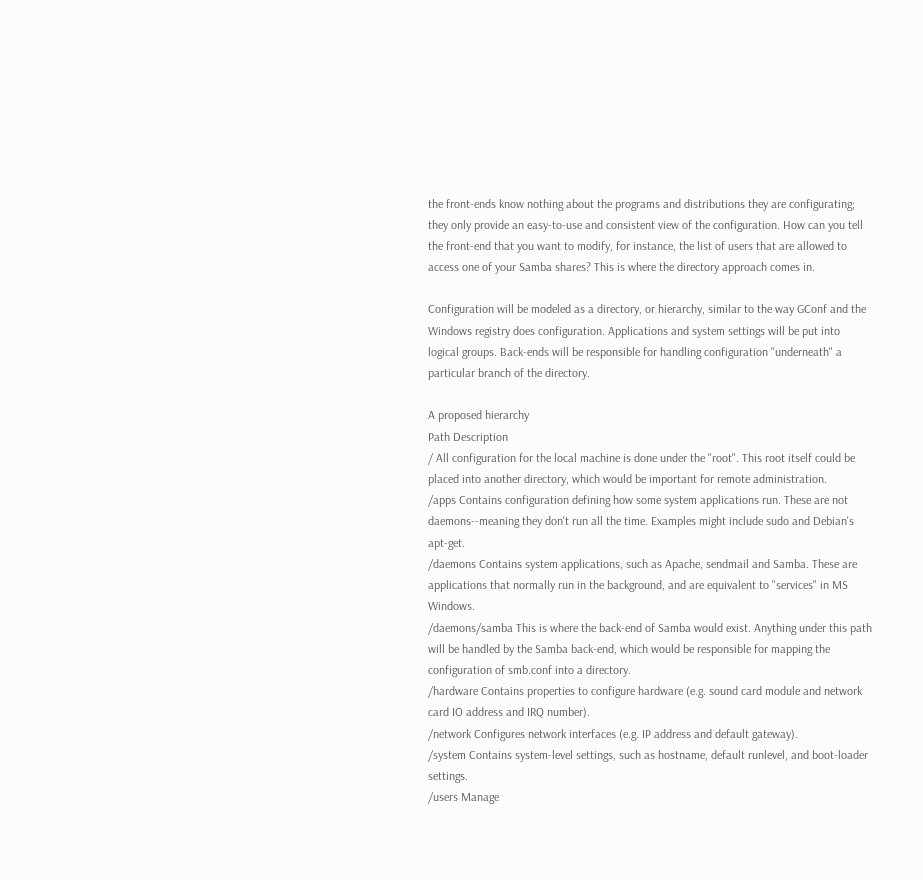the front-ends know nothing about the programs and distributions they are configurating; they only provide an easy-to-use and consistent view of the configuration. How can you tell the front-end that you want to modify, for instance, the list of users that are allowed to access one of your Samba shares? This is where the directory approach comes in.

Configuration will be modeled as a directory, or hierarchy, similar to the way GConf and the Windows registry does configuration. Applications and system settings will be put into logical groups. Back-ends will be responsible for handling configuration "underneath" a particular branch of the directory.

A proposed hierarchy
Path Description
/ All configuration for the local machine is done under the "root". This root itself could be placed into another directory, which would be important for remote administration.
/apps Contains configuration defining how some system applications run. These are not daemons--meaning they don't run all the time. Examples might include sudo and Debian's apt-get.
/daemons Contains system applications, such as Apache, sendmail and Samba. These are applications that normally run in the background, and are equivalent to "services" in MS Windows.
/daemons/samba This is where the back-end of Samba would exist. Anything under this path will be handled by the Samba back-end, which would be responsible for mapping the configuration of smb.conf into a directory.
/hardware Contains properties to configure hardware (e.g. sound card module and network card IO address and IRQ number).
/network Configures network interfaces (e.g. IP address and default gateway).
/system Contains system-level settings, such as hostname, default runlevel, and boot-loader settings.
/users Manage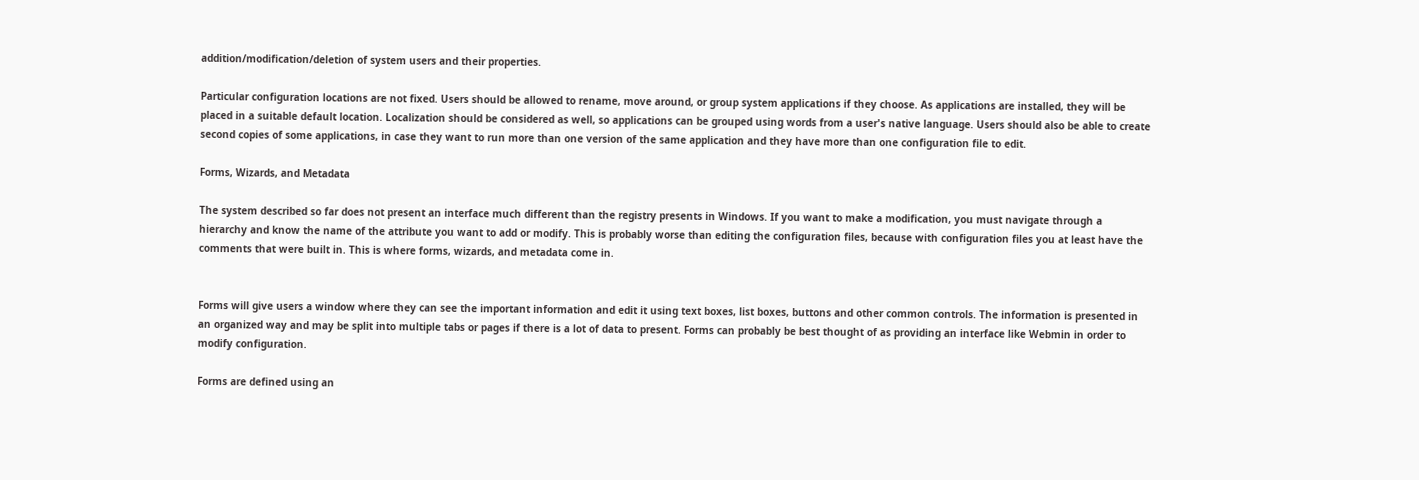addition/modification/deletion of system users and their properties.

Particular configuration locations are not fixed. Users should be allowed to rename, move around, or group system applications if they choose. As applications are installed, they will be placed in a suitable default location. Localization should be considered as well, so applications can be grouped using words from a user's native language. Users should also be able to create second copies of some applications, in case they want to run more than one version of the same application and they have more than one configuration file to edit.

Forms, Wizards, and Metadata

The system described so far does not present an interface much different than the registry presents in Windows. If you want to make a modification, you must navigate through a hierarchy and know the name of the attribute you want to add or modify. This is probably worse than editing the configuration files, because with configuration files you at least have the comments that were built in. This is where forms, wizards, and metadata come in.


Forms will give users a window where they can see the important information and edit it using text boxes, list boxes, buttons and other common controls. The information is presented in an organized way and may be split into multiple tabs or pages if there is a lot of data to present. Forms can probably be best thought of as providing an interface like Webmin in order to modify configuration.

Forms are defined using an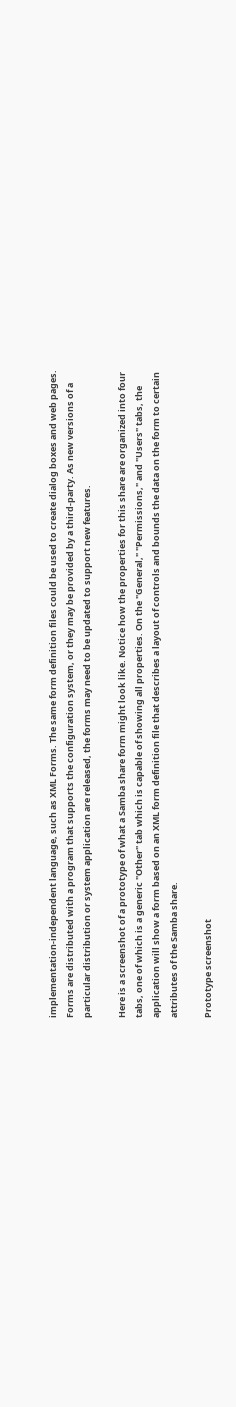implementation-independent language, such as XML Forms. The same form definition files could be used to create dialog boxes and web pages. Forms are distributed with a program that supports the configuration system, or they may be provided by a third-party. As new versions of a particular distribution or system application are released, the forms may need to be updated to support new features.

Here is a screenshot of a prototype of what a Samba share form might look like. Notice how the properties for this share are organized into four tabs, one of which is a generic "Other" tab which is capable of showing all properties. On the "General," "Permissions," and "Users" tabs, the application will show a form based on an XML form definition file that describes a layout of controls and bounds the data on the form to certain attributes of the Samba share.

Prototype screenshot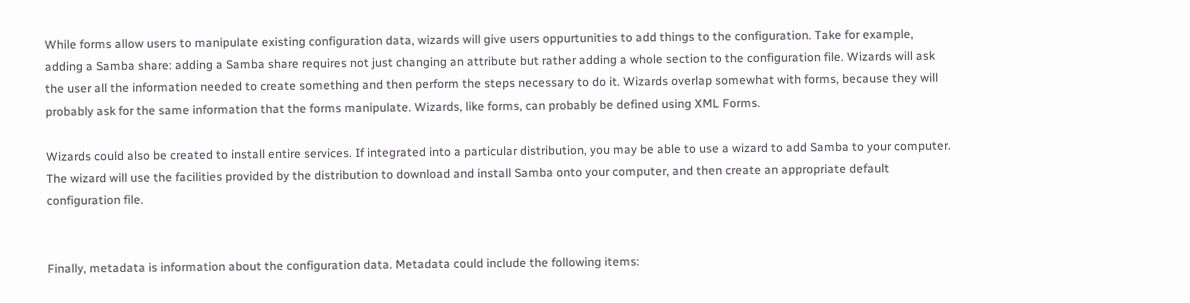While forms allow users to manipulate existing configuration data, wizards will give users oppurtunities to add things to the configuration. Take for example, adding a Samba share: adding a Samba share requires not just changing an attribute but rather adding a whole section to the configuration file. Wizards will ask the user all the information needed to create something and then perform the steps necessary to do it. Wizards overlap somewhat with forms, because they will probably ask for the same information that the forms manipulate. Wizards, like forms, can probably be defined using XML Forms.

Wizards could also be created to install entire services. If integrated into a particular distribution, you may be able to use a wizard to add Samba to your computer. The wizard will use the facilities provided by the distribution to download and install Samba onto your computer, and then create an appropriate default configuration file.


Finally, metadata is information about the configuration data. Metadata could include the following items: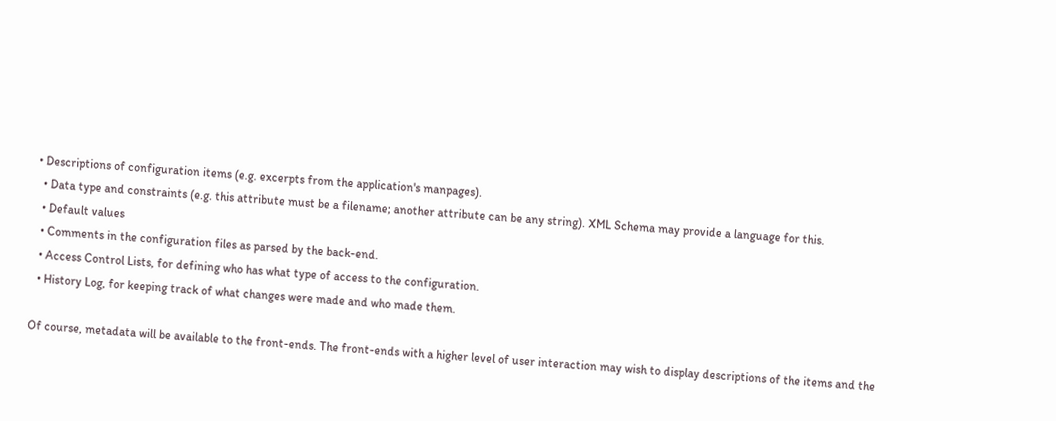• Descriptions of configuration items (e.g. excerpts from the application's manpages).
  • Data type and constraints (e.g. this attribute must be a filename; another attribute can be any string). XML Schema may provide a language for this.
  • Default values
  • Comments in the configuration files as parsed by the back-end.
  • Access Control Lists, for defining who has what type of access to the configuration.
  • History Log, for keeping track of what changes were made and who made them.

Of course, metadata will be available to the front-ends. The front-ends with a higher level of user interaction may wish to display descriptions of the items and the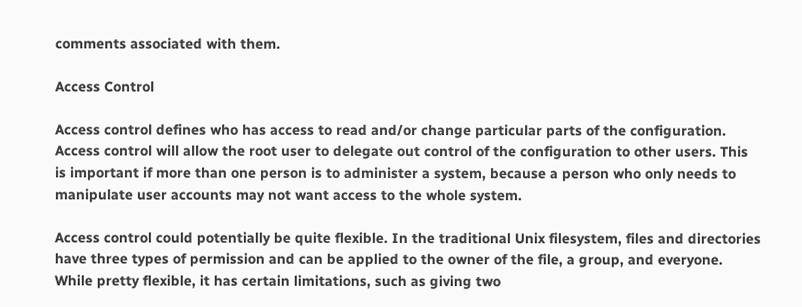comments associated with them.

Access Control

Access control defines who has access to read and/or change particular parts of the configuration. Access control will allow the root user to delegate out control of the configuration to other users. This is important if more than one person is to administer a system, because a person who only needs to manipulate user accounts may not want access to the whole system.

Access control could potentially be quite flexible. In the traditional Unix filesystem, files and directories have three types of permission and can be applied to the owner of the file, a group, and everyone. While pretty flexible, it has certain limitations, such as giving two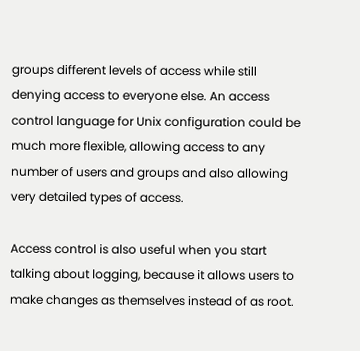groups different levels of access while still denying access to everyone else. An access control language for Unix configuration could be much more flexible, allowing access to any number of users and groups and also allowing very detailed types of access.

Access control is also useful when you start talking about logging, because it allows users to make changes as themselves instead of as root.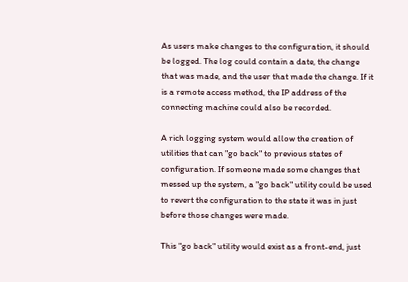As users make changes to the configuration, it should be logged. The log could contain a date, the change that was made, and the user that made the change. If it is a remote access method, the IP address of the connecting machine could also be recorded.

A rich logging system would allow the creation of utilities that can "go back" to previous states of configuration. If someone made some changes that messed up the system, a "go back" utility could be used to revert the configuration to the state it was in just before those changes were made.

This "go back" utility would exist as a front-end, just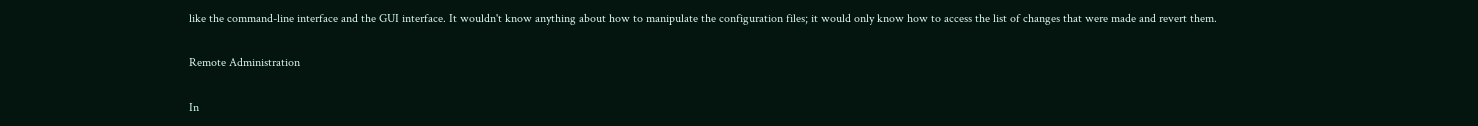like the command-line interface and the GUI interface. It wouldn't know anything about how to manipulate the configuration files; it would only know how to access the list of changes that were made and revert them.

Remote Administration

In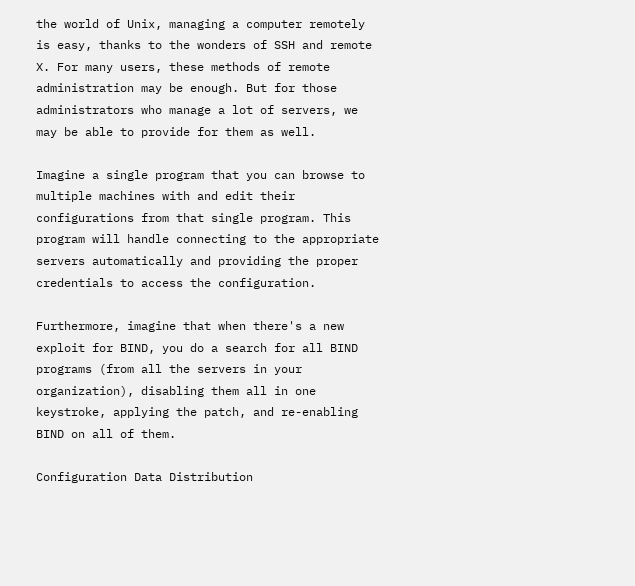the world of Unix, managing a computer remotely is easy, thanks to the wonders of SSH and remote X. For many users, these methods of remote administration may be enough. But for those administrators who manage a lot of servers, we may be able to provide for them as well.

Imagine a single program that you can browse to multiple machines with and edit their configurations from that single program. This program will handle connecting to the appropriate servers automatically and providing the proper credentials to access the configuration.

Furthermore, imagine that when there's a new exploit for BIND, you do a search for all BIND programs (from all the servers in your organization), disabling them all in one keystroke, applying the patch, and re-enabling BIND on all of them.

Configuration Data Distribution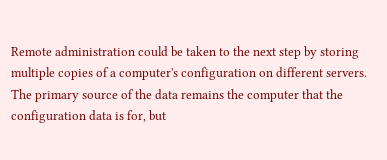Remote administration could be taken to the next step by storing multiple copies of a computer's configuration on different servers. The primary source of the data remains the computer that the configuration data is for, but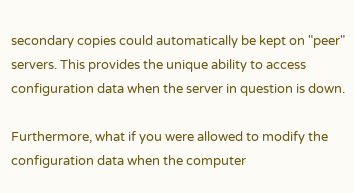secondary copies could automatically be kept on "peer" servers. This provides the unique ability to access configuration data when the server in question is down.

Furthermore, what if you were allowed to modify the configuration data when the computer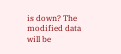is down? The modified data will be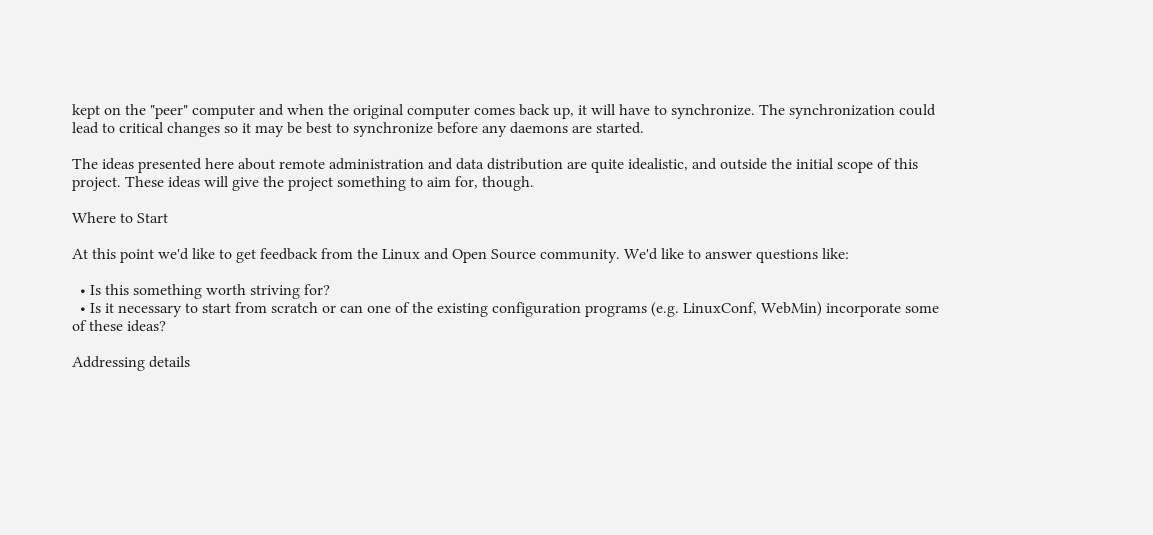kept on the "peer" computer and when the original computer comes back up, it will have to synchronize. The synchronization could lead to critical changes so it may be best to synchronize before any daemons are started.

The ideas presented here about remote administration and data distribution are quite idealistic, and outside the initial scope of this project. These ideas will give the project something to aim for, though.

Where to Start

At this point we'd like to get feedback from the Linux and Open Source community. We'd like to answer questions like:

  • Is this something worth striving for?
  • Is it necessary to start from scratch or can one of the existing configuration programs (e.g. LinuxConf, WebMin) incorporate some of these ideas?

Addressing details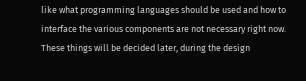like what programming languages should be used and how to interface the various components are not necessary right now. These things will be decided later, during the design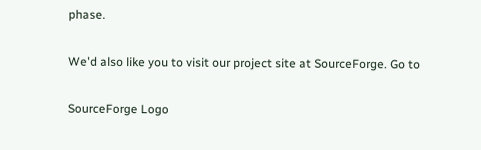phase.

We'd also like you to visit our project site at SourceForge. Go to

SourceForge Logo